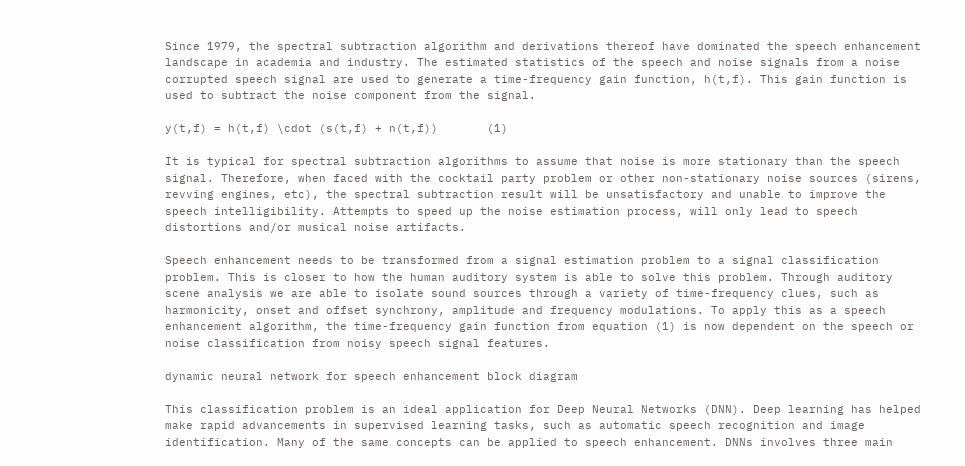Since 1979, the spectral subtraction algorithm and derivations thereof have dominated the speech enhancement landscape in academia and industry. The estimated statistics of the speech and noise signals from a noise corrupted speech signal are used to generate a time-frequency gain function, h(t,f). This gain function is used to subtract the noise component from the signal.

y(t,f) = h(t,f) \cdot (s(t,f) + n(t,f))       (1)

It is typical for spectral subtraction algorithms to assume that noise is more stationary than the speech signal. Therefore, when faced with the cocktail party problem or other non-stationary noise sources (sirens, revving engines, etc), the spectral subtraction result will be unsatisfactory and unable to improve the speech intelligibility. Attempts to speed up the noise estimation process, will only lead to speech distortions and/or musical noise artifacts.

Speech enhancement needs to be transformed from a signal estimation problem to a signal classification problem. This is closer to how the human auditory system is able to solve this problem. Through auditory scene analysis we are able to isolate sound sources through a variety of time-frequency clues, such as harmonicity, onset and offset synchrony, amplitude and frequency modulations. To apply this as a speech enhancement algorithm, the time-frequency gain function from equation (1) is now dependent on the speech or noise classification from noisy speech signal features.

dynamic neural network for speech enhancement block diagram

This classification problem is an ideal application for Deep Neural Networks (DNN). Deep learning has helped make rapid advancements in supervised learning tasks, such as automatic speech recognition and image identification. Many of the same concepts can be applied to speech enhancement. DNNs involves three main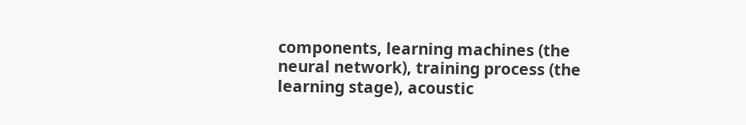components, learning machines (the neural network), training process (the learning stage), acoustic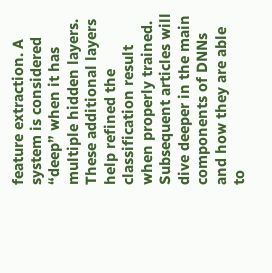feature extraction. A system is considered “deep” when it has multiple hidden layers. These additional layers help refined the classification result when properly trained. Subsequent articles will dive deeper in the main components of DNNs and how they are able to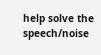help solve the speech/noise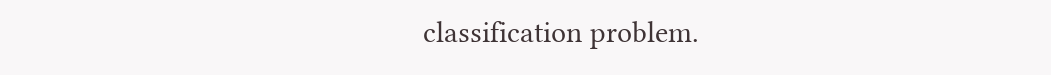classification problem.